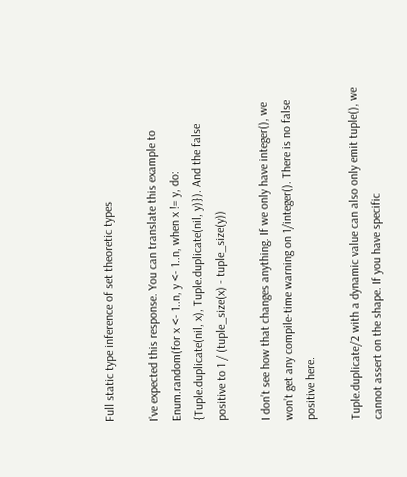Full static type inference of set theoretic types

I’ve expected this response. You can translate this example to Enum.random(for x <- 1..n, y <- 1..n, when x != y, do: {Tuple.duplicate(nil, x), Tuple.duplicate(nil, y)}). And the false positive to 1 / (tuple_size(x) - tuple_size(y))

I don’t see how that changes anything. If we only have integer(), we won’t get any compile-time warning on 1/integer(). There is no false positive here.

Tuple.duplicate/2 with a dynamic value can also only emit tuple(), we cannot assert on the shape. If you have specific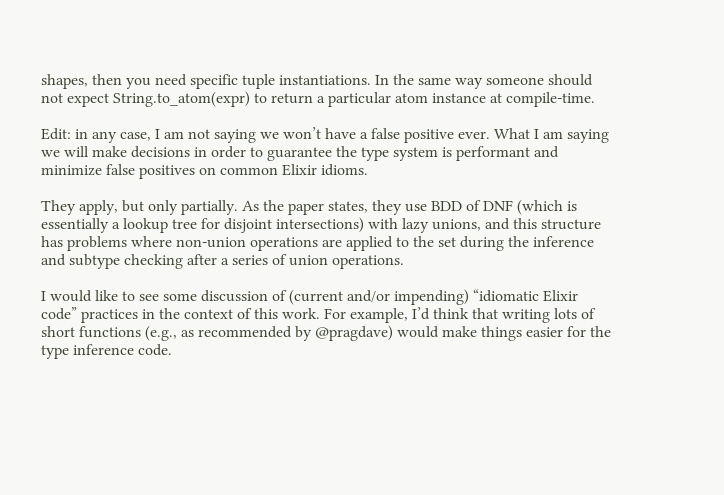shapes, then you need specific tuple instantiations. In the same way someone should not expect String.to_atom(expr) to return a particular atom instance at compile-time.

Edit: in any case, I am not saying we won’t have a false positive ever. What I am saying we will make decisions in order to guarantee the type system is performant and minimize false positives on common Elixir idioms.

They apply, but only partially. As the paper states, they use BDD of DNF (which is essentially a lookup tree for disjoint intersections) with lazy unions, and this structure has problems where non-union operations are applied to the set during the inference and subtype checking after a series of union operations.

I would like to see some discussion of (current and/or impending) “idiomatic Elixir code” practices in the context of this work. For example, I’d think that writing lots of short functions (e.g., as recommended by @pragdave) would make things easier for the type inference code.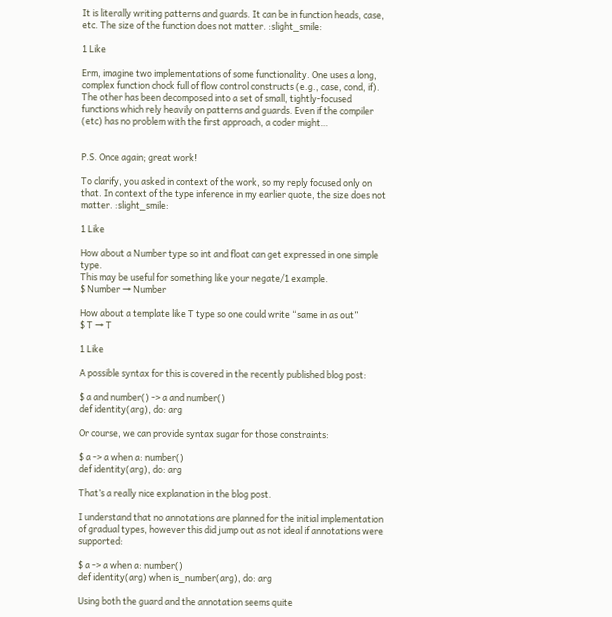It is literally writing patterns and guards. It can be in function heads, case, etc. The size of the function does not matter. :slight_smile:

1 Like

Erm, imagine two implementations of some functionality. One uses a long, complex function chock full of flow control constructs (e.g., case, cond, if). The other has been decomposed into a set of small, tightly-focused functions which rely heavily on patterns and guards. Even if the compiler (etc) has no problem with the first approach, a coder might…


P.S. Once again; great work!

To clarify, you asked in context of the work, so my reply focused only on that. In context of the type inference in my earlier quote, the size does not matter. :slight_smile:

1 Like

How about a Number type so int and float can get expressed in one simple type.
This may be useful for something like your negate/1 example.
$ Number → Number

How about a template like T type so one could write “same in as out”
$ T → T

1 Like

A possible syntax for this is covered in the recently published blog post:

$ a and number() -> a and number()
def identity(arg), do: arg

Or course, we can provide syntax sugar for those constraints:

$ a -> a when a: number()
def identity(arg), do: arg

That’s a really nice explanation in the blog post.

I understand that no annotations are planned for the initial implementation of gradual types, however this did jump out as not ideal if annotations were supported:

$ a -> a when a: number()
def identity(arg) when is_number(arg), do: arg

Using both the guard and the annotation seems quite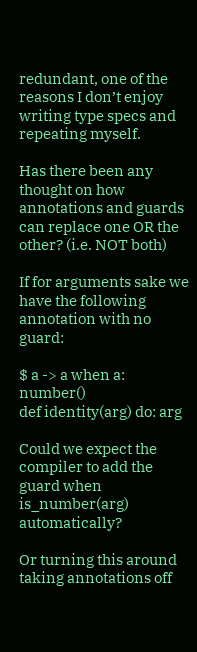redundant, one of the reasons I don’t enjoy writing type specs and repeating myself.

Has there been any thought on how annotations and guards can replace one OR the other? (i.e. NOT both)

If for arguments sake we have the following annotation with no guard:

$ a -> a when a: number()
def identity(arg) do: arg

Could we expect the compiler to add the guard when is_number(arg) automatically?

Or turning this around taking annotations off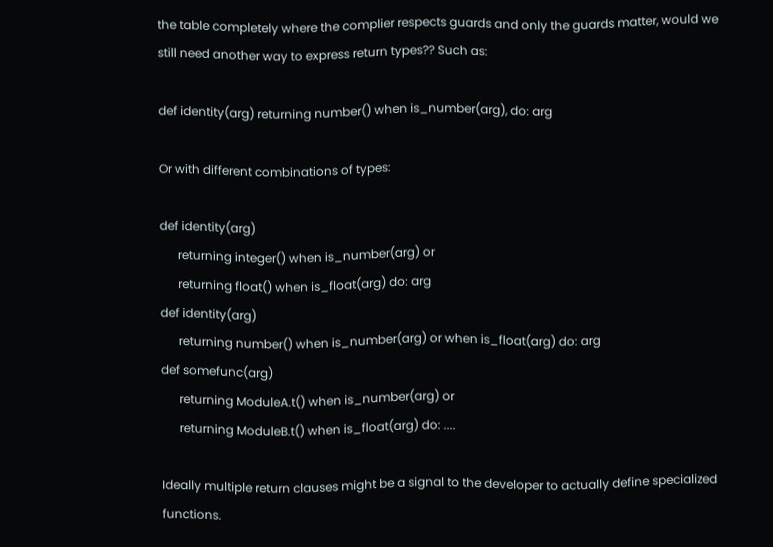the table completely where the complier respects guards and only the guards matter, would we still need another way to express return types?? Such as:

def identity(arg) returning number() when is_number(arg), do: arg

Or with different combinations of types:

def identity(arg)
      returning integer() when is_number(arg) or
      returning float() when is_float(arg) do: arg
def identity(arg)
      returning number() when is_number(arg) or when is_float(arg) do: arg
def somefunc(arg)
      returning ModuleA.t() when is_number(arg) or
      returning ModuleB.t() when is_float(arg) do: ....

Ideally multiple return clauses might be a signal to the developer to actually define specialized functions.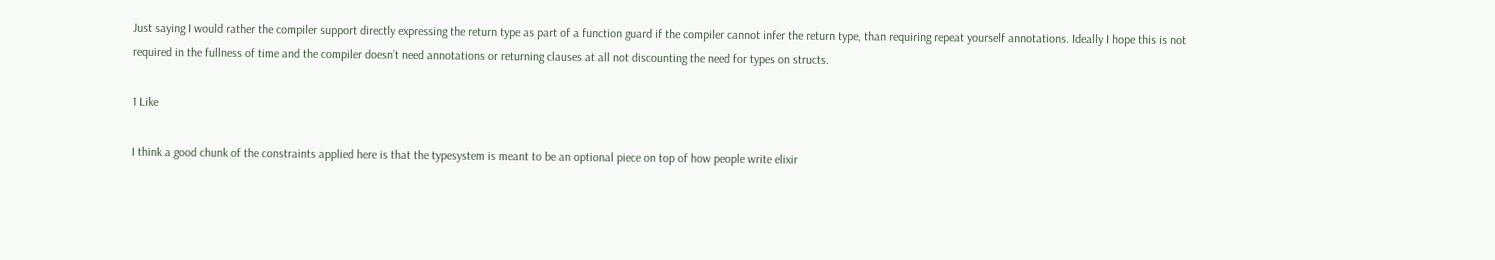Just saying I would rather the compiler support directly expressing the return type as part of a function guard if the compiler cannot infer the return type, than requiring repeat yourself annotations. Ideally I hope this is not required in the fullness of time and the compiler doesn’t need annotations or returning clauses at all not discounting the need for types on structs.

1 Like

I think a good chunk of the constraints applied here is that the typesystem is meant to be an optional piece on top of how people write elixir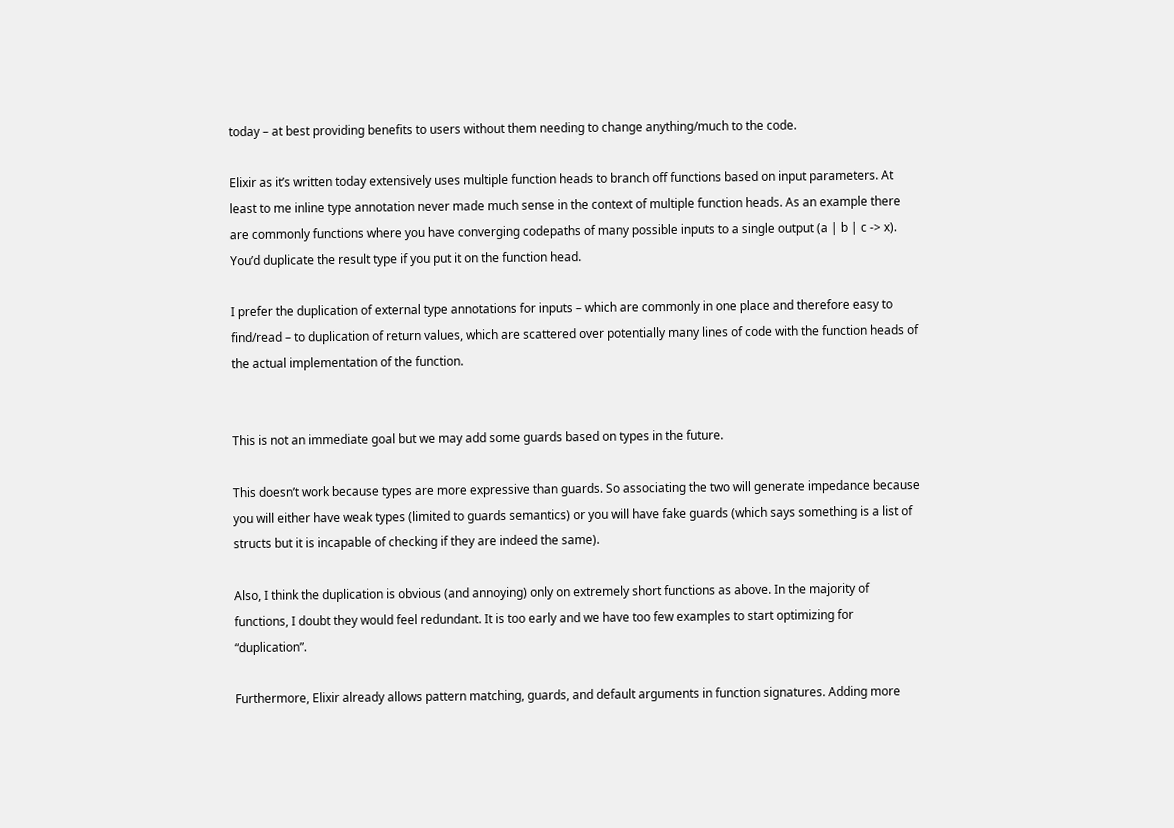today – at best providing benefits to users without them needing to change anything/much to the code.

Elixir as it’s written today extensively uses multiple function heads to branch off functions based on input parameters. At least to me inline type annotation never made much sense in the context of multiple function heads. As an example there are commonly functions where you have converging codepaths of many possible inputs to a single output (a | b | c -> x). You’d duplicate the result type if you put it on the function head.

I prefer the duplication of external type annotations for inputs – which are commonly in one place and therefore easy to find/read – to duplication of return values, which are scattered over potentially many lines of code with the function heads of the actual implementation of the function.


This is not an immediate goal but we may add some guards based on types in the future.

This doesn’t work because types are more expressive than guards. So associating the two will generate impedance because you will either have weak types (limited to guards semantics) or you will have fake guards (which says something is a list of structs but it is incapable of checking if they are indeed the same).

Also, I think the duplication is obvious (and annoying) only on extremely short functions as above. In the majority of functions, I doubt they would feel redundant. It is too early and we have too few examples to start optimizing for “duplication”.

Furthermore, Elixir already allows pattern matching, guards, and default arguments in function signatures. Adding more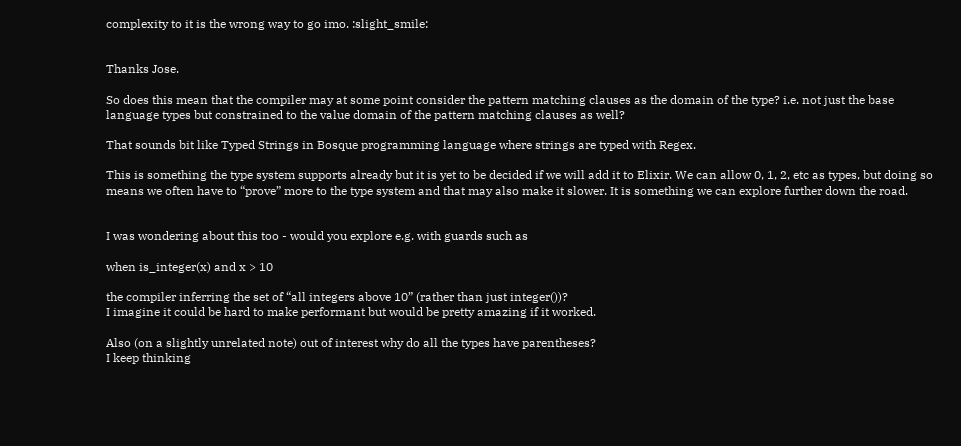complexity to it is the wrong way to go imo. :slight_smile:


Thanks Jose.

So does this mean that the compiler may at some point consider the pattern matching clauses as the domain of the type? i.e. not just the base language types but constrained to the value domain of the pattern matching clauses as well?

That sounds bit like Typed Strings in Bosque programming language where strings are typed with Regex.

This is something the type system supports already but it is yet to be decided if we will add it to Elixir. We can allow 0, 1, 2, etc as types, but doing so means we often have to “prove” more to the type system and that may also make it slower. It is something we can explore further down the road.


I was wondering about this too - would you explore e.g. with guards such as

when is_integer(x) and x > 10

the compiler inferring the set of “all integers above 10” (rather than just integer())?
I imagine it could be hard to make performant but would be pretty amazing if it worked.

Also (on a slightly unrelated note) out of interest why do all the types have parentheses?
I keep thinking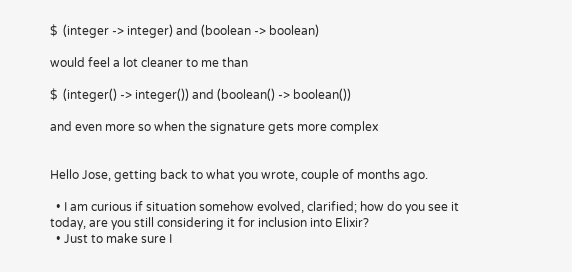$  (integer -> integer) and (boolean -> boolean)

would feel a lot cleaner to me than

$  (integer() -> integer()) and (boolean() -> boolean())

and even more so when the signature gets more complex


Hello Jose, getting back to what you wrote, couple of months ago.

  • I am curious if situation somehow evolved, clarified; how do you see it today, are you still considering it for inclusion into Elixir?
  • Just to make sure I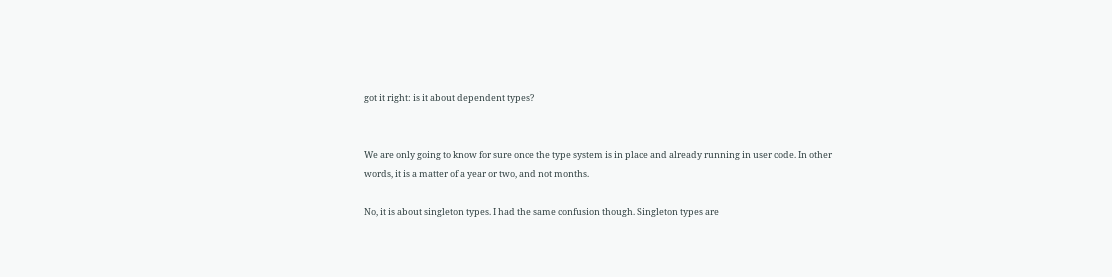got it right: is it about dependent types?


We are only going to know for sure once the type system is in place and already running in user code. In other words, it is a matter of a year or two, and not months.

No, it is about singleton types. I had the same confusion though. Singleton types are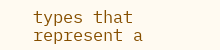types that represent a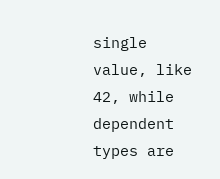single value, like 42, while dependent types are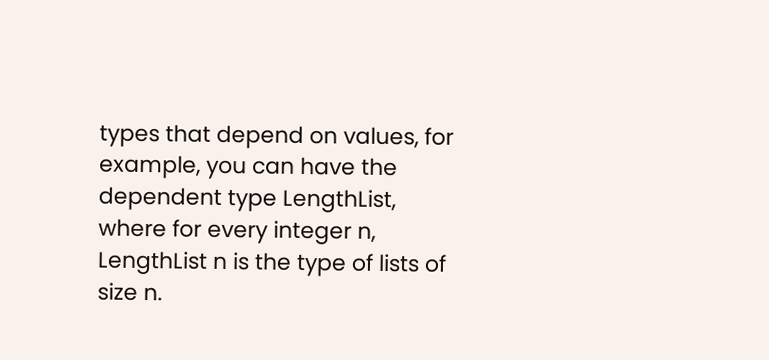types that depend on values, for example, you can have the dependent type LengthList, where for every integer n, LengthList n is the type of lists of size n.